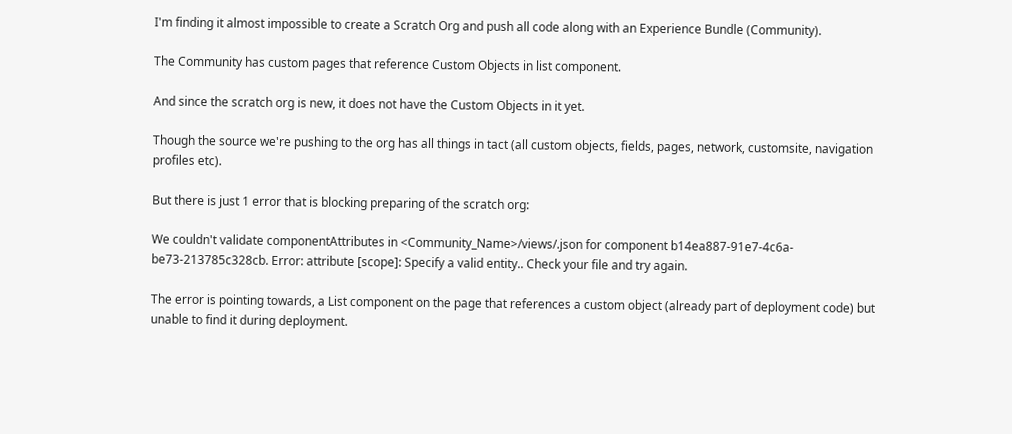I'm finding it almost impossible to create a Scratch Org and push all code along with an Experience Bundle (Community).

The Community has custom pages that reference Custom Objects in list component.

And since the scratch org is new, it does not have the Custom Objects in it yet.

Though the source we're pushing to the org has all things in tact (all custom objects, fields, pages, network, customsite, navigation profiles etc).

But there is just 1 error that is blocking preparing of the scratch org:

We couldn't validate componentAttributes in <Community_Name>/views/.json for component b14ea887-91e7-4c6a-be73-213785c328cb. Error: attribute [scope]: Specify a valid entity.. Check your file and try again.

The error is pointing towards, a List component on the page that references a custom object (already part of deployment code) but unable to find it during deployment.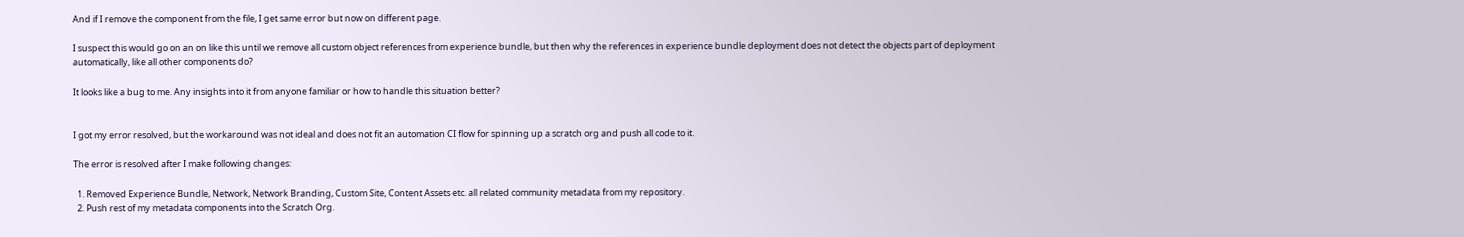And if I remove the component from the file, I get same error but now on different page.

I suspect this would go on an on like this until we remove all custom object references from experience bundle, but then why the references in experience bundle deployment does not detect the objects part of deployment automatically, like all other components do?

It looks like a bug to me. Any insights into it from anyone familiar or how to handle this situation better?


I got my error resolved, but the workaround was not ideal and does not fit an automation CI flow for spinning up a scratch org and push all code to it.

The error is resolved after I make following changes:

  1. Removed Experience Bundle, Network, Network Branding, Custom Site, Content Assets etc. all related community metadata from my repository.
  2. Push rest of my metadata components into the Scratch Org.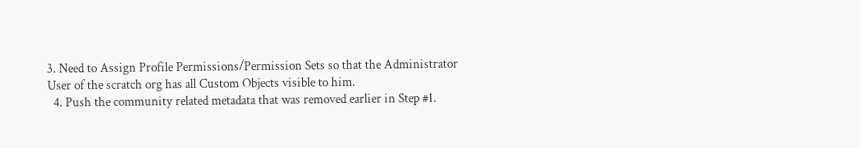3. Need to Assign Profile Permissions/Permission Sets so that the Administrator User of the scratch org has all Custom Objects visible to him.
  4. Push the community related metadata that was removed earlier in Step #1.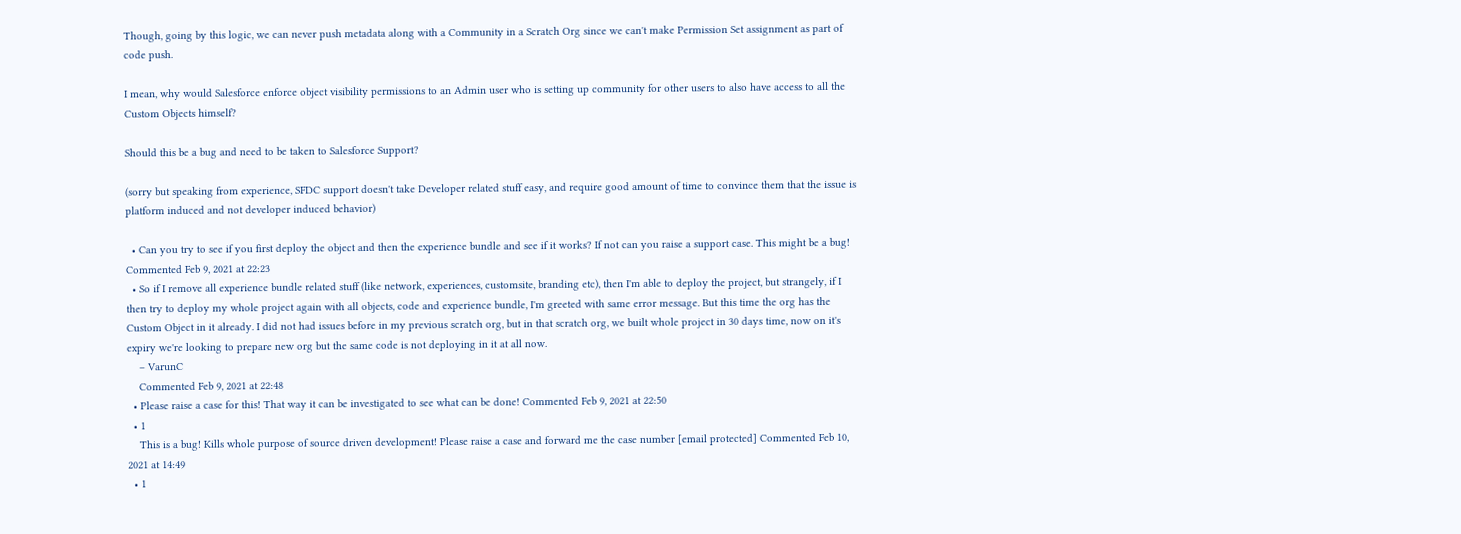Though, going by this logic, we can never push metadata along with a Community in a Scratch Org since we can't make Permission Set assignment as part of code push.

I mean, why would Salesforce enforce object visibility permissions to an Admin user who is setting up community for other users to also have access to all the Custom Objects himself?

Should this be a bug and need to be taken to Salesforce Support?

(sorry but speaking from experience, SFDC support doesn't take Developer related stuff easy, and require good amount of time to convince them that the issue is platform induced and not developer induced behavior)

  • Can you try to see if you first deploy the object and then the experience bundle and see if it works? If not can you raise a support case. This might be a bug! Commented Feb 9, 2021 at 22:23
  • So if I remove all experience bundle related stuff (like network, experiences, customsite, branding etc), then I'm able to deploy the project, but strangely, if I then try to deploy my whole project again with all objects, code and experience bundle, I'm greeted with same error message. But this time the org has the Custom Object in it already. I did not had issues before in my previous scratch org, but in that scratch org, we built whole project in 30 days time, now on it's expiry we're looking to prepare new org but the same code is not deploying in it at all now.
    – VarunC
    Commented Feb 9, 2021 at 22:48
  • Please raise a case for this! That way it can be investigated to see what can be done! Commented Feb 9, 2021 at 22:50
  • 1
    This is a bug! Kills whole purpose of source driven development! Please raise a case and forward me the case number [email protected] Commented Feb 10, 2021 at 14:49
  • 1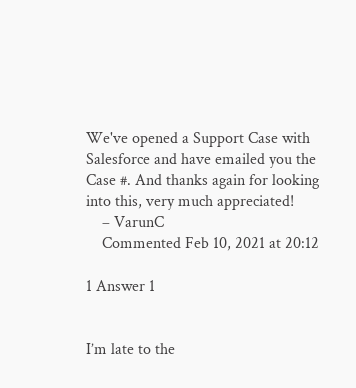We've opened a Support Case with Salesforce and have emailed you the Case #. And thanks again for looking into this, very much appreciated!
    – VarunC
    Commented Feb 10, 2021 at 20:12

1 Answer 1


I’m late to the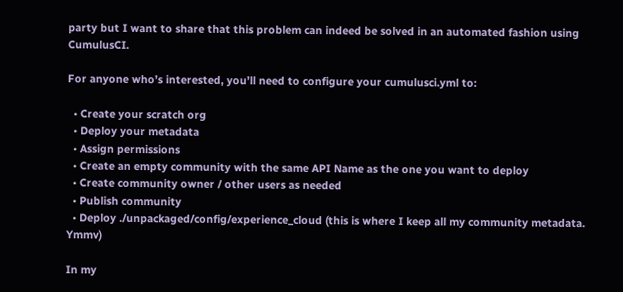party but I want to share that this problem can indeed be solved in an automated fashion using CumulusCI.

For anyone who’s interested, you’ll need to configure your cumulusci.yml to:

  • Create your scratch org
  • Deploy your metadata
  • Assign permissions
  • Create an empty community with the same API Name as the one you want to deploy
  • Create community owner / other users as needed
  • Publish community
  • Deploy ./unpackaged/config/experience_cloud (this is where I keep all my community metadata. Ymmv)

In my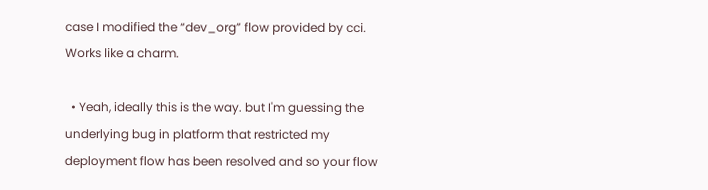case I modified the “dev_org” flow provided by cci. Works like a charm.

  • Yeah, ideally this is the way. but I'm guessing the underlying bug in platform that restricted my deployment flow has been resolved and so your flow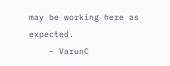may be working here as expected.
    – VarunC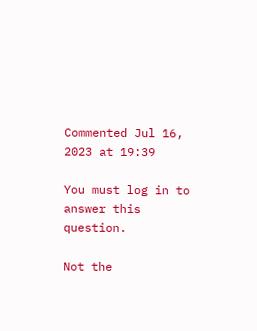Commented Jul 16, 2023 at 19:39

You must log in to answer this question.

Not the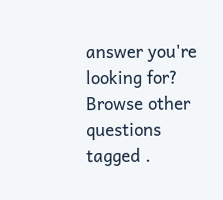answer you're looking for? Browse other questions tagged .